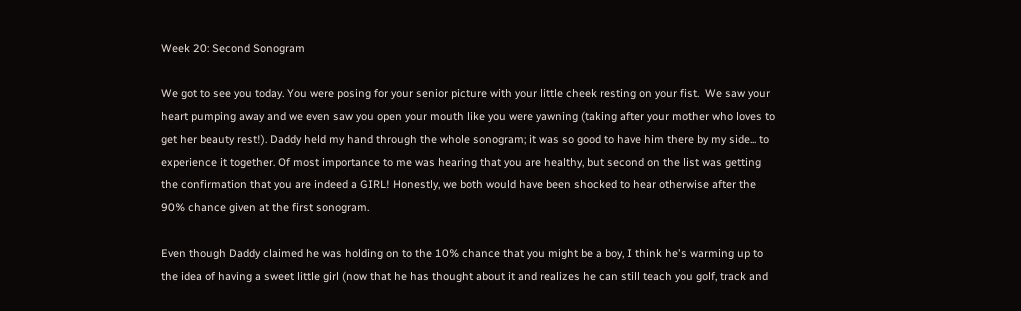Week 20: Second Sonogram

We got to see you today. You were posing for your senior picture with your little cheek resting on your fist.  We saw your heart pumping away and we even saw you open your mouth like you were yawning (taking after your mother who loves to get her beauty rest!). Daddy held my hand through the whole sonogram; it was so good to have him there by my side... to experience it together. Of most importance to me was hearing that you are healthy, but second on the list was getting the confirmation that you are indeed a GIRL! Honestly, we both would have been shocked to hear otherwise after the 90% chance given at the first sonogram.

Even though Daddy claimed he was holding on to the 10% chance that you might be a boy, I think he's warming up to the idea of having a sweet little girl (now that he has thought about it and realizes he can still teach you golf, track and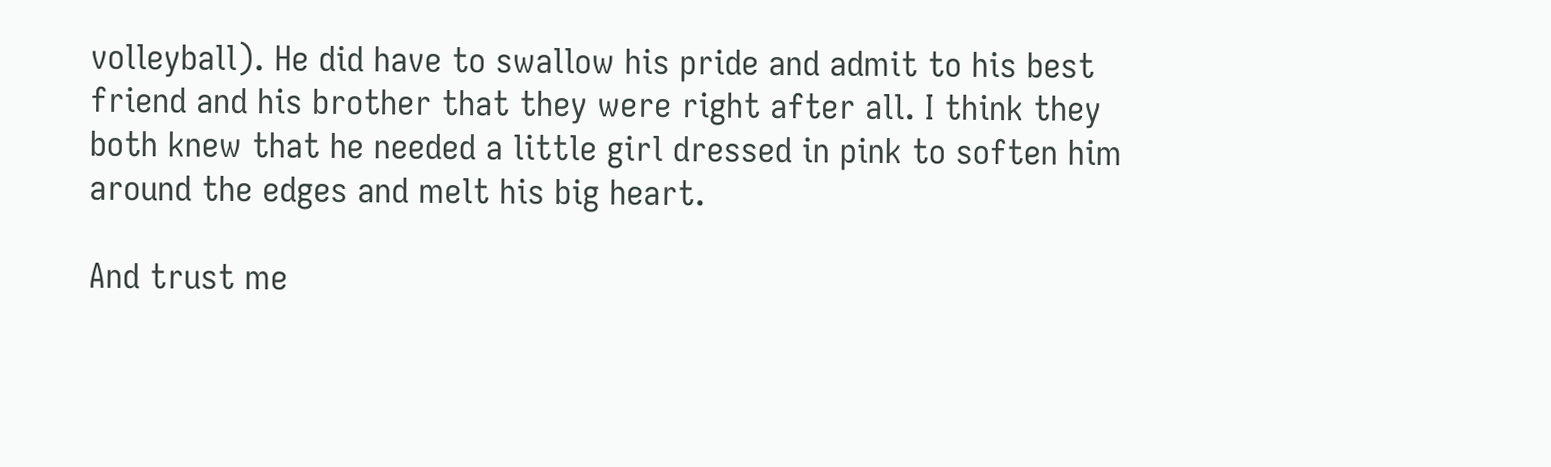volleyball). He did have to swallow his pride and admit to his best friend and his brother that they were right after all. I think they both knew that he needed a little girl dressed in pink to soften him around the edges and melt his big heart.

And trust me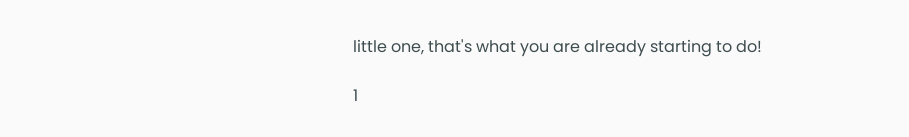little one, that's what you are already starting to do!

1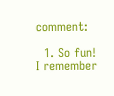comment:

  1. So fun! I remember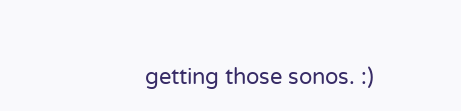getting those sonos. :)